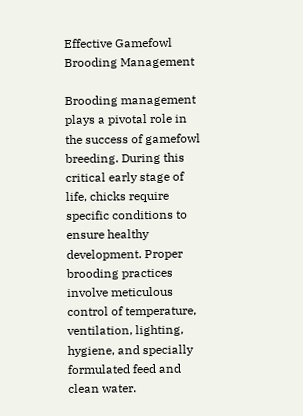Effective Gamefowl Brooding Management

Brooding management plays a pivotal role in the success of gamefowl breeding. During this critical early stage of life, chicks require specific conditions to ensure healthy development. Proper brooding practices involve meticulous control of temperature, ventilation, lighting, hygiene, and specially formulated feed and clean water.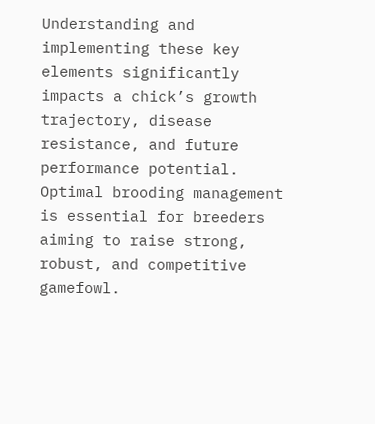Understanding and implementing these key elements significantly impacts a chick’s growth trajectory, disease resistance, and future performance potential. Optimal brooding management is essential for breeders aiming to raise strong, robust, and competitive gamefowl.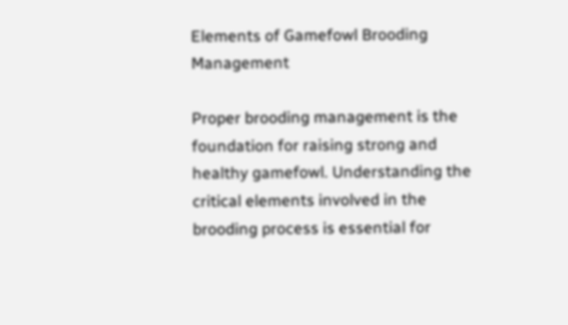Elements of Gamefowl Brooding Management

Proper brooding management is the foundation for raising strong and healthy gamefowl. Understanding the critical elements involved in the brooding process is essential for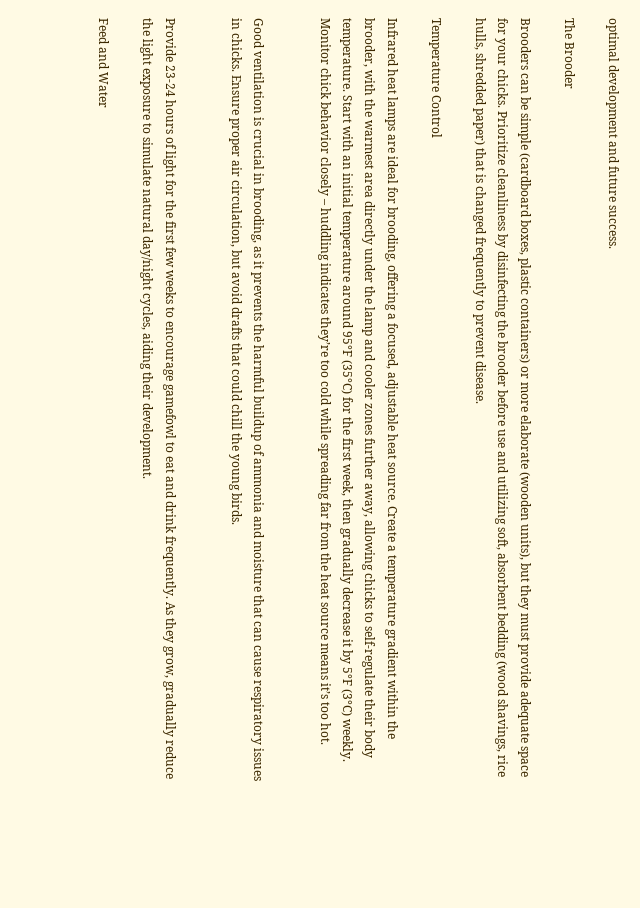optimal development and future success.

The Brooder

Brooders can be simple (cardboard boxes, plastic containers) or more elaborate (wooden units), but they must provide adequate space for your chicks. Prioritize cleanliness by disinfecting the brooder before use and utilizing soft, absorbent bedding (wood shavings, rice hulls, shredded paper) that is changed frequently to prevent disease.

Temperature Control

Infrared heat lamps are ideal for brooding, offering a focused, adjustable heat source. Create a temperature gradient within the brooder, with the warmest area directly under the lamp and cooler zones further away, allowing chicks to self-regulate their body temperature. Start with an initial temperature around 95°F (35°C) for the first week, then gradually decrease it by 5°F (3°C) weekly. Monitor chick behavior closely – huddling indicates they’re too cold while spreading far from the heat source means it’s too hot.


Good ventilation is crucial in brooding, as it prevents the harmful buildup of ammonia and moisture that can cause respiratory issues in chicks. Ensure proper air circulation, but avoid drafts that could chill the young birds.


Provide 23-24 hours of light for the first few weeks to encourage gamefowl to eat and drink frequently. As they grow, gradually reduce the light exposure to simulate natural day/night cycles, aiding their development.

Feed and Water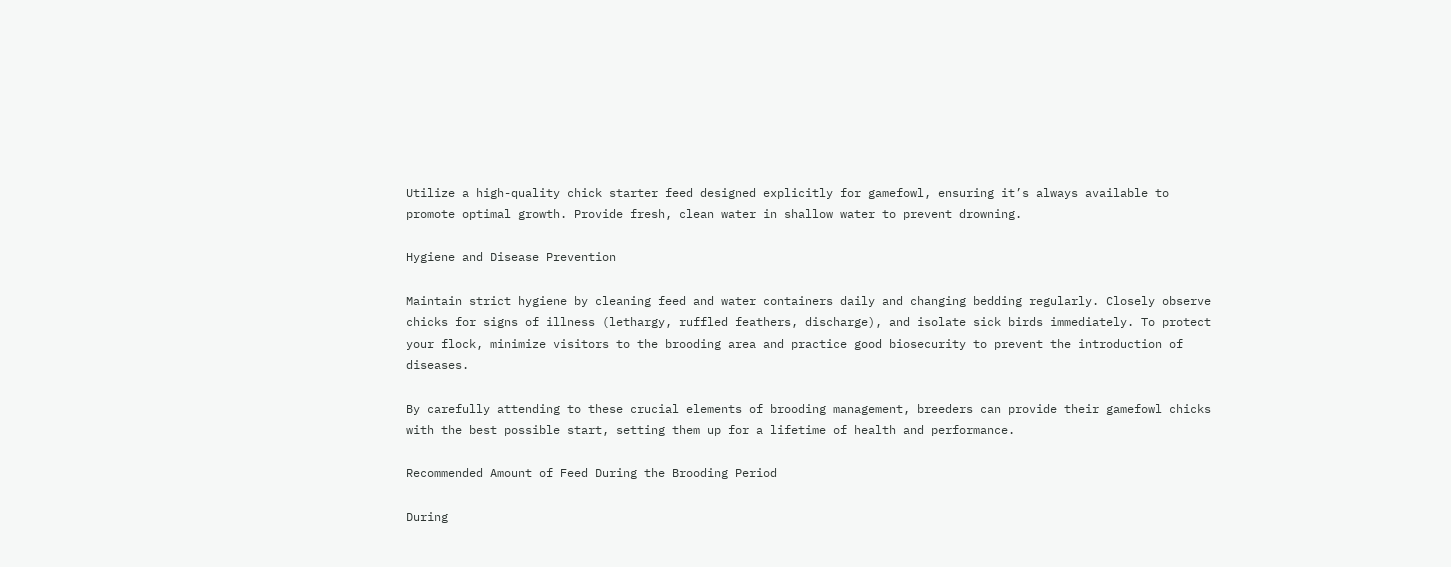Utilize a high-quality chick starter feed designed explicitly for gamefowl, ensuring it’s always available to promote optimal growth. Provide fresh, clean water in shallow water to prevent drowning.

Hygiene and Disease Prevention

Maintain strict hygiene by cleaning feed and water containers daily and changing bedding regularly. Closely observe chicks for signs of illness (lethargy, ruffled feathers, discharge), and isolate sick birds immediately. To protect your flock, minimize visitors to the brooding area and practice good biosecurity to prevent the introduction of diseases.

By carefully attending to these crucial elements of brooding management, breeders can provide their gamefowl chicks with the best possible start, setting them up for a lifetime of health and performance.

Recommended Amount of Feed During the Brooding Period

During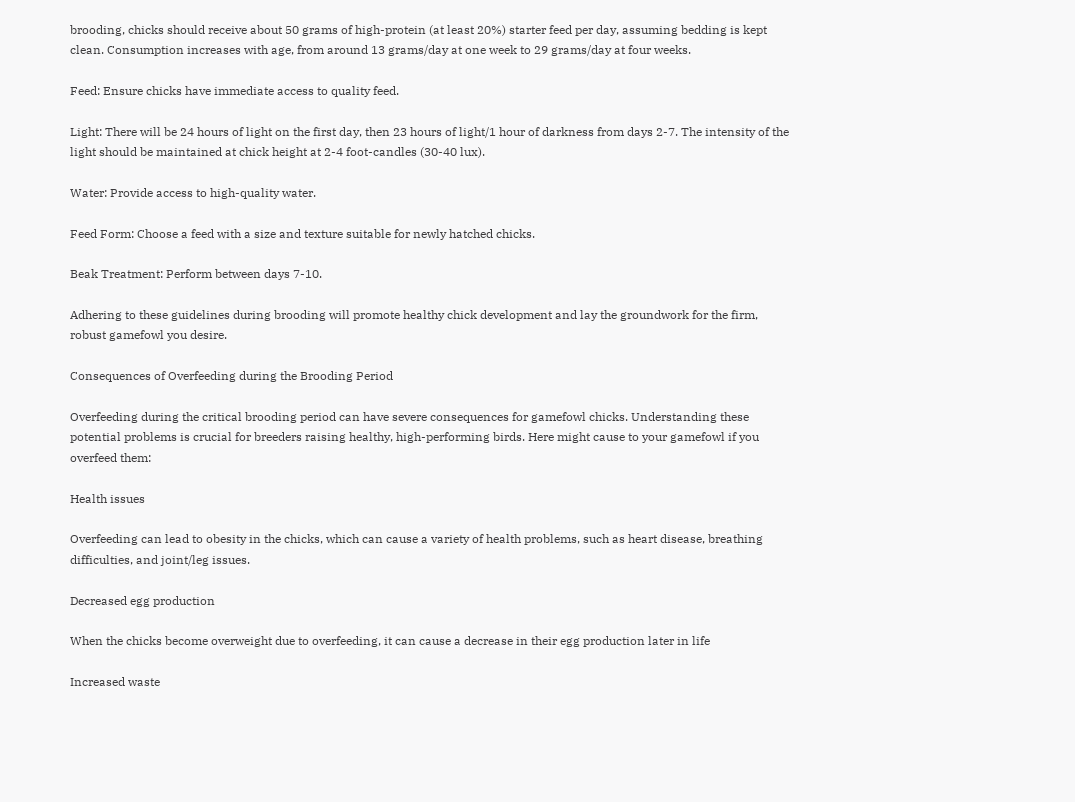brooding, chicks should receive about 50 grams of high-protein (at least 20%) starter feed per day, assuming bedding is kept clean. Consumption increases with age, from around 13 grams/day at one week to 29 grams/day at four weeks.

Feed: Ensure chicks have immediate access to quality feed.

Light: There will be 24 hours of light on the first day, then 23 hours of light/1 hour of darkness from days 2-7. The intensity of the light should be maintained at chick height at 2-4 foot-candles (30-40 lux).

Water: Provide access to high-quality water.

Feed Form: Choose a feed with a size and texture suitable for newly hatched chicks.

Beak Treatment: Perform between days 7-10.

Adhering to these guidelines during brooding will promote healthy chick development and lay the groundwork for the firm, robust gamefowl you desire.

Consequences of Overfeeding during the Brooding Period

Overfeeding during the critical brooding period can have severe consequences for gamefowl chicks. Understanding these potential problems is crucial for breeders raising healthy, high-performing birds. Here might cause to your gamefowl if you overfeed them:

Health issues

Overfeeding can lead to obesity in the chicks, which can cause a variety of health problems, such as heart disease, breathing difficulties, and joint/leg issues.

Decreased egg production

When the chicks become overweight due to overfeeding, it can cause a decrease in their egg production later in life

Increased waste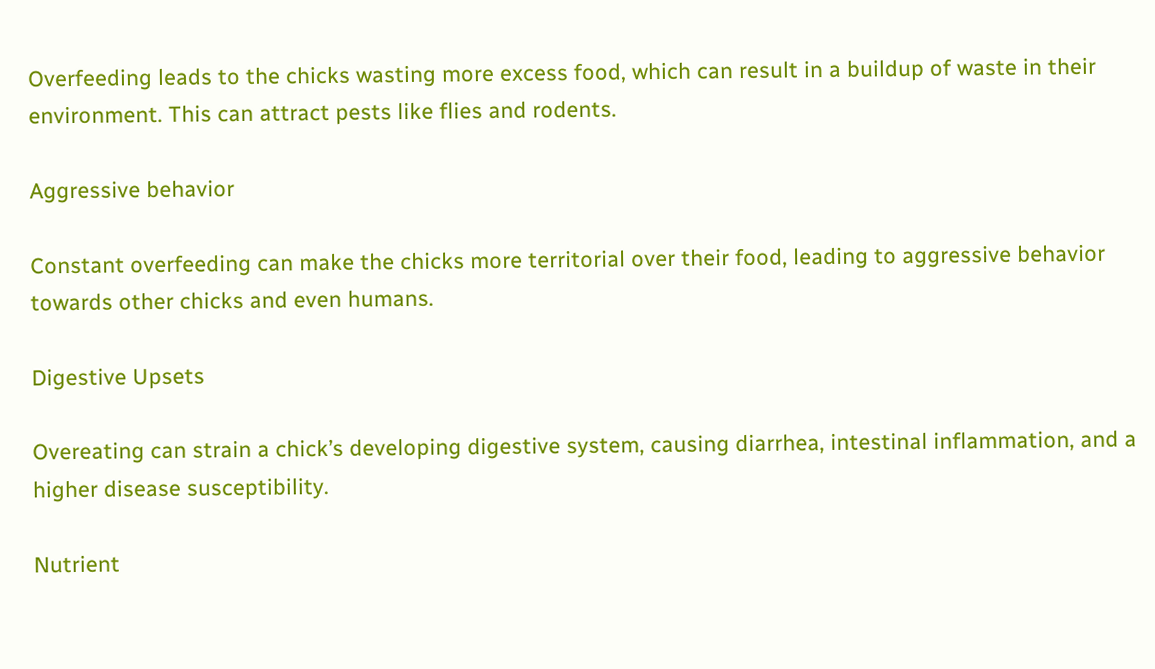Overfeeding leads to the chicks wasting more excess food, which can result in a buildup of waste in their environment. This can attract pests like flies and rodents.

Aggressive behavior

Constant overfeeding can make the chicks more territorial over their food, leading to aggressive behavior towards other chicks and even humans.

Digestive Upsets

Overeating can strain a chick’s developing digestive system, causing diarrhea, intestinal inflammation, and a higher disease susceptibility.

Nutrient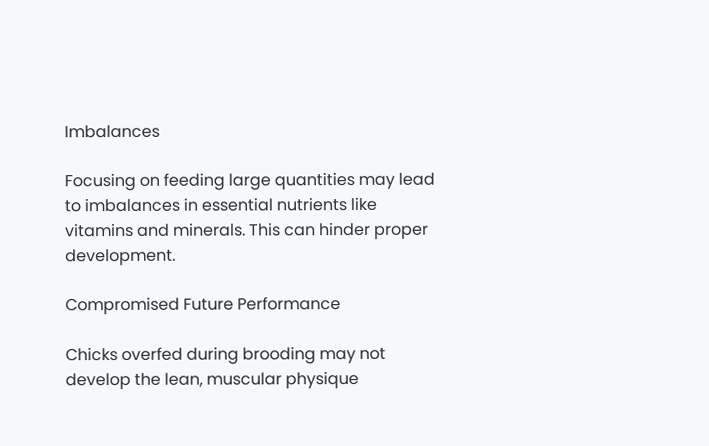Imbalances

Focusing on feeding large quantities may lead to imbalances in essential nutrients like vitamins and minerals. This can hinder proper development.

Compromised Future Performance

Chicks overfed during brooding may not develop the lean, muscular physique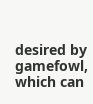desired by gamefowl, which can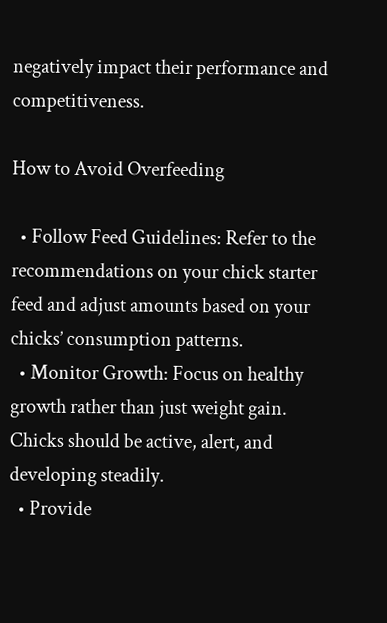negatively impact their performance and competitiveness.

How to Avoid Overfeeding

  • Follow Feed Guidelines: Refer to the recommendations on your chick starter feed and adjust amounts based on your chicks’ consumption patterns.
  • Monitor Growth: Focus on healthy growth rather than just weight gain. Chicks should be active, alert, and developing steadily.
  • Provide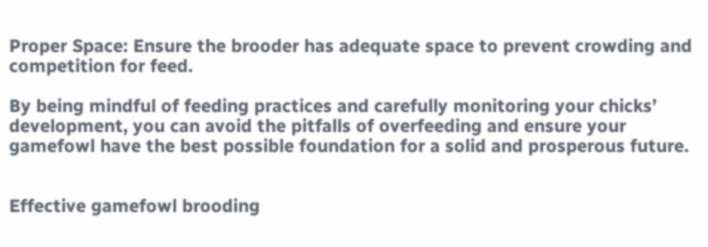Proper Space: Ensure the brooder has adequate space to prevent crowding and competition for feed.

By being mindful of feeding practices and carefully monitoring your chicks’ development, you can avoid the pitfalls of overfeeding and ensure your gamefowl have the best possible foundation for a solid and prosperous future.


Effective gamefowl brooding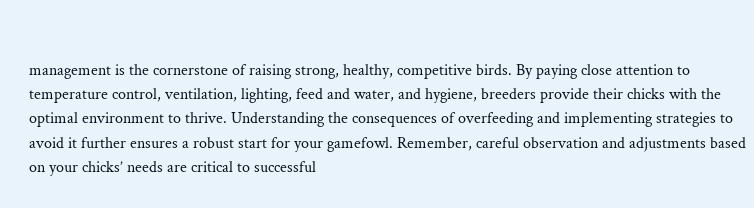management is the cornerstone of raising strong, healthy, competitive birds. By paying close attention to temperature control, ventilation, lighting, feed and water, and hygiene, breeders provide their chicks with the optimal environment to thrive. Understanding the consequences of overfeeding and implementing strategies to avoid it further ensures a robust start for your gamefowl. Remember, careful observation and adjustments based on your chicks’ needs are critical to successful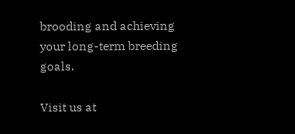brooding and achieving your long-term breeding goals.

Visit us at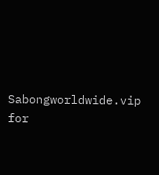Sabongworldwide.vip for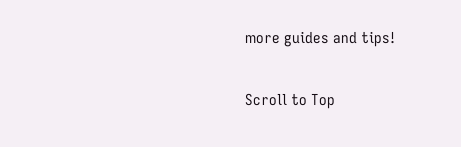more guides and tips!

Scroll to Top